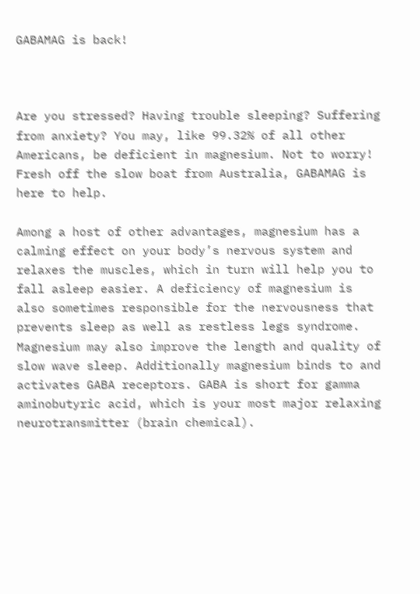GABAMAG is back!



Are you stressed? Having trouble sleeping? Suffering from anxiety? You may, like 99.32% of all other Americans, be deficient in magnesium. Not to worry! Fresh off the slow boat from Australia, GABAMAG is here to help.

Among a host of other advantages, magnesium has a calming effect on your body’s nervous system and relaxes the muscles, which in turn will help you to fall asleep easier. A deficiency of magnesium is also sometimes responsible for the nervousness that prevents sleep as well as restless legs syndrome. Magnesium may also improve the length and quality of slow wave sleep. Additionally magnesium binds to and activates GABA receptors. GABA is short for gamma aminobutyric acid, which is your most major relaxing neurotransmitter (brain chemical).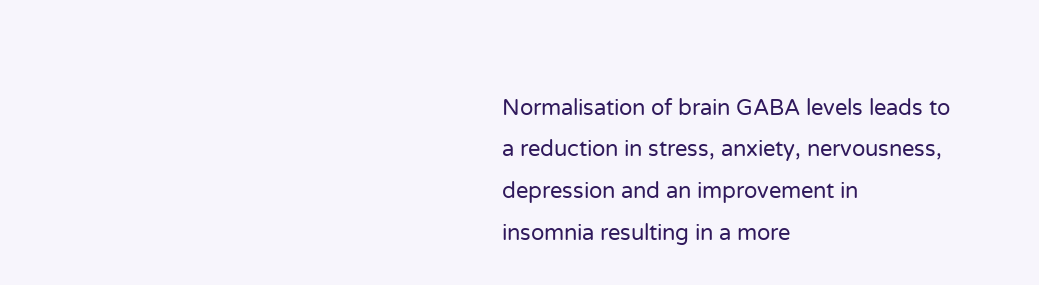Normalisation of brain GABA levels leads to a reduction in stress, anxiety, nervousness, depression and an improvement in insomnia resulting in a more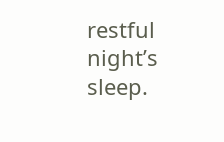restful night’s sleep.